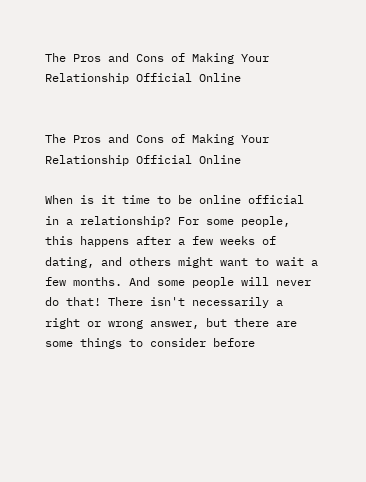The Pros and Cons of Making Your Relationship Official Online


The Pros and Cons of Making Your Relationship Official Online

When is it time to be online official in a relationship? For some people, this happens after a few weeks of dating, and others might want to wait a few months. And some people will never do that! There isn't necessarily a right or wrong answer, but there are some things to consider before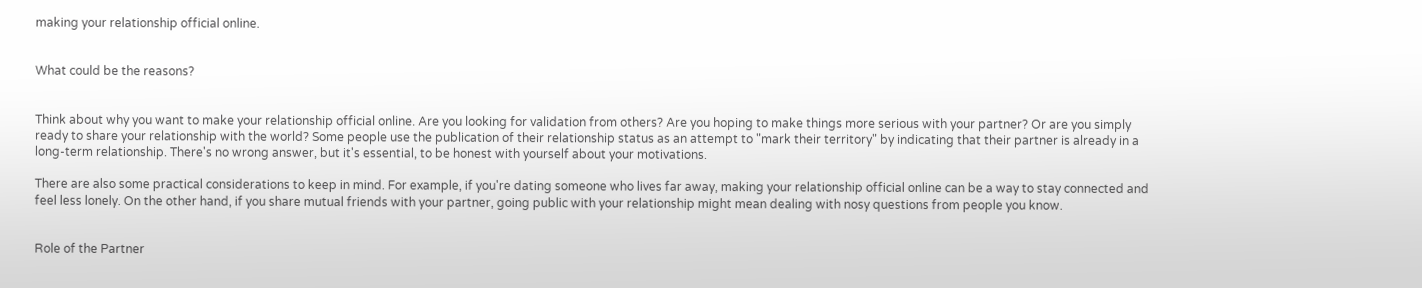making your relationship official online.


What could be the reasons?


Think about why you want to make your relationship official online. Are you looking for validation from others? Are you hoping to make things more serious with your partner? Or are you simply ready to share your relationship with the world? Some people use the publication of their relationship status as an attempt to "mark their territory" by indicating that their partner is already in a long-term relationship. There's no wrong answer, but it's essential, to be honest with yourself about your motivations.

There are also some practical considerations to keep in mind. For example, if you're dating someone who lives far away, making your relationship official online can be a way to stay connected and feel less lonely. On the other hand, if you share mutual friends with your partner, going public with your relationship might mean dealing with nosy questions from people you know.


Role of the Partner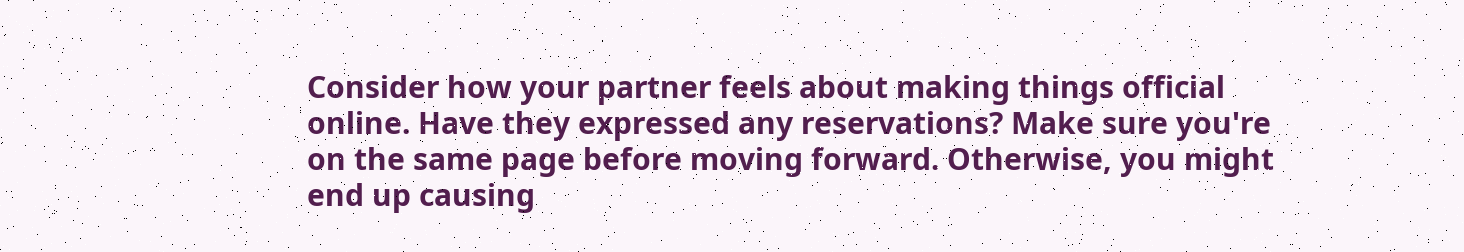Consider how your partner feels about making things official online. Have they expressed any reservations? Make sure you're on the same page before moving forward. Otherwise, you might end up causing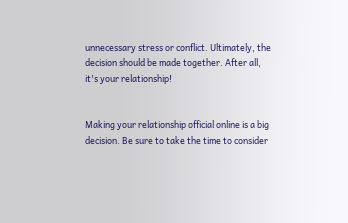unnecessary stress or conflict. Ultimately, the decision should be made together. After all, it's your relationship!


Making your relationship official online is a big decision. Be sure to take the time to consider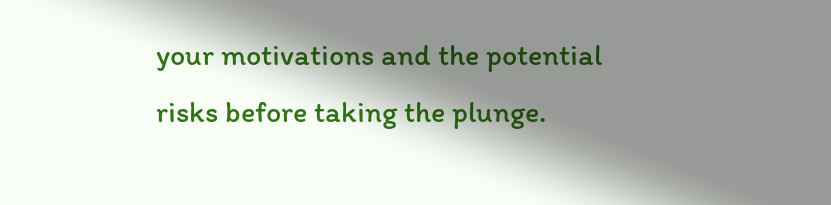your motivations and the potential risks before taking the plunge.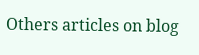Others articles on blog